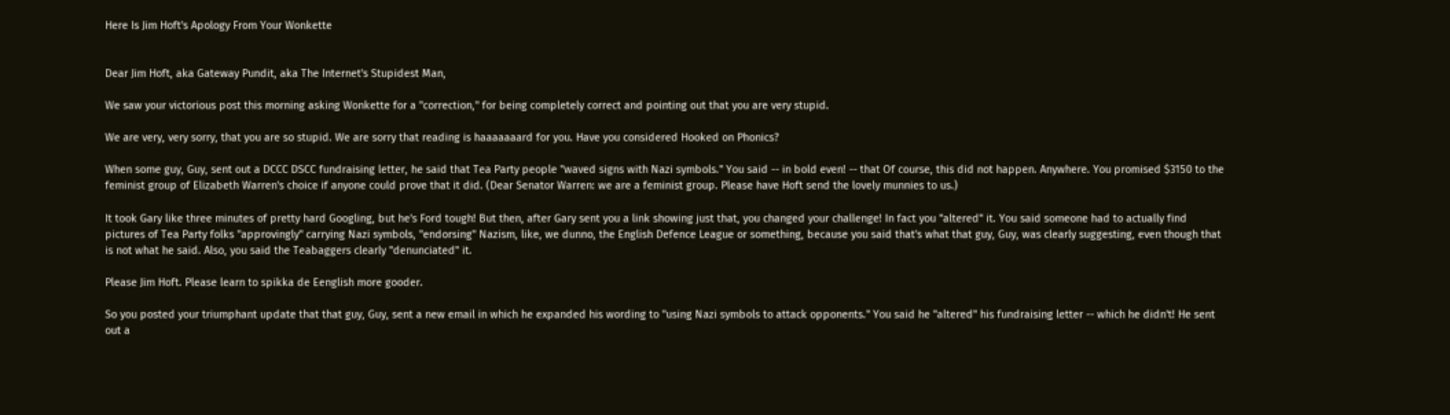Here Is Jim Hoft's Apology From Your Wonkette


Dear Jim Hoft, aka Gateway Pundit, aka The Internet's Stupidest Man,

We saw your victorious post this morning asking Wonkette for a "correction," for being completely correct and pointing out that you are very stupid.

We are very, very sorry, that you are so stupid. We are sorry that reading is haaaaaaard for you. Have you considered Hooked on Phonics?

When some guy, Guy, sent out a DCCC DSCC fundraising letter, he said that Tea Party people "waved signs with Nazi symbols." You said -- in bold even! -- that Of course, this did not happen. Anywhere. You promised $3150 to the feminist group of Elizabeth Warren's choice if anyone could prove that it did. (Dear Senator Warren: we are a feminist group. Please have Hoft send the lovely munnies to us.)

It took Gary like three minutes of pretty hard Googling, but he's Ford tough! But then, after Gary sent you a link showing just that, you changed your challenge! In fact you "altered" it. You said someone had to actually find pictures of Tea Party folks "approvingly" carrying Nazi symbols, "endorsing" Nazism, like, we dunno, the English Defence League or something, because you said that's what that guy, Guy, was clearly suggesting, even though that is not what he said. Also, you said the Teabaggers clearly "denunciated" it.

Please Jim Hoft. Please learn to spikka de Eenglish more gooder.

So you posted your triumphant update that that guy, Guy, sent a new email in which he expanded his wording to "using Nazi symbols to attack opponents." You said he "altered" his fundraising letter -- which he didn't! He sent out a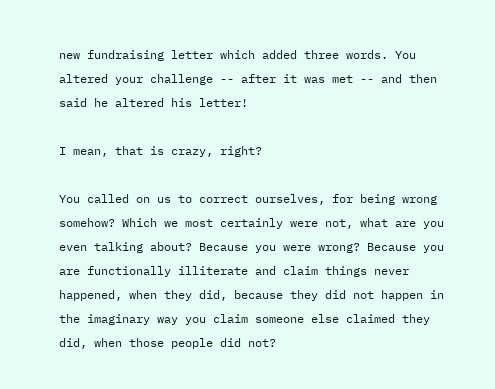new fundraising letter which added three words. You altered your challenge -- after it was met -- and then said he altered his letter!

I mean, that is crazy, right?

You called on us to correct ourselves, for being wrong somehow? Which we most certainly were not, what are you even talking about? Because you were wrong? Because you are functionally illiterate and claim things never happened, when they did, because they did not happen in the imaginary way you claim someone else claimed they did, when those people did not?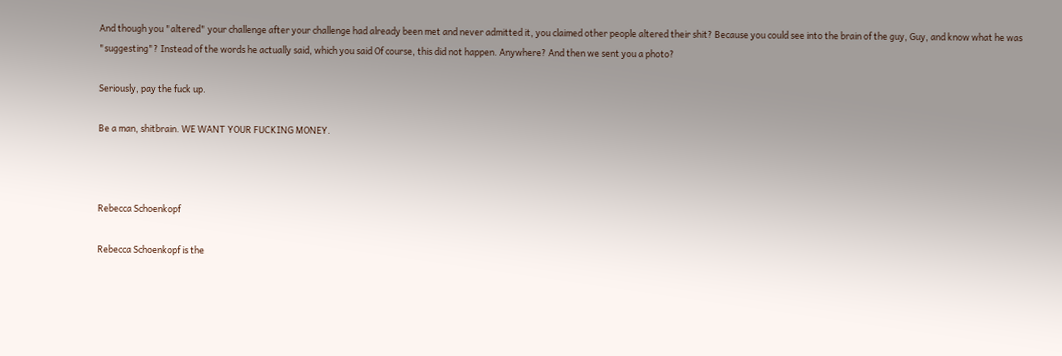And though you "altered" your challenge after your challenge had already been met and never admitted it, you claimed other people altered their shit? Because you could see into the brain of the guy, Guy, and know what he was "suggesting"? Instead of the words he actually said, which you said Of course, this did not happen. Anywhere? And then we sent you a photo?

Seriously, pay the fuck up.

Be a man, shitbrain. WE WANT YOUR FUCKING MONEY.



Rebecca Schoenkopf

Rebecca Schoenkopf is the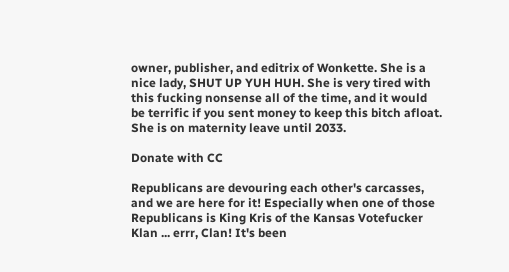owner, publisher, and editrix of Wonkette. She is a nice lady, SHUT UP YUH HUH. She is very tired with this fucking nonsense all of the time, and it would be terrific if you sent money to keep this bitch afloat. She is on maternity leave until 2033.

Donate with CC

Republicans are devouring each other's carcasses, and we are here for it! Especially when one of those Republicans is King Kris of the Kansas Votefucker Klan ... errr, Clan! It's been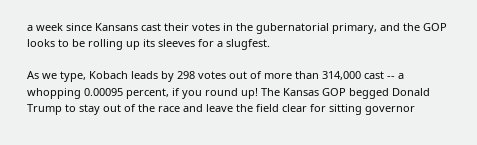a week since Kansans cast their votes in the gubernatorial primary, and the GOP looks to be rolling up its sleeves for a slugfest.

As we type, Kobach leads by 298 votes out of more than 314,000 cast -- a whopping 0.00095 percent, if you round up! The Kansas GOP begged Donald Trump to stay out of the race and leave the field clear for sitting governor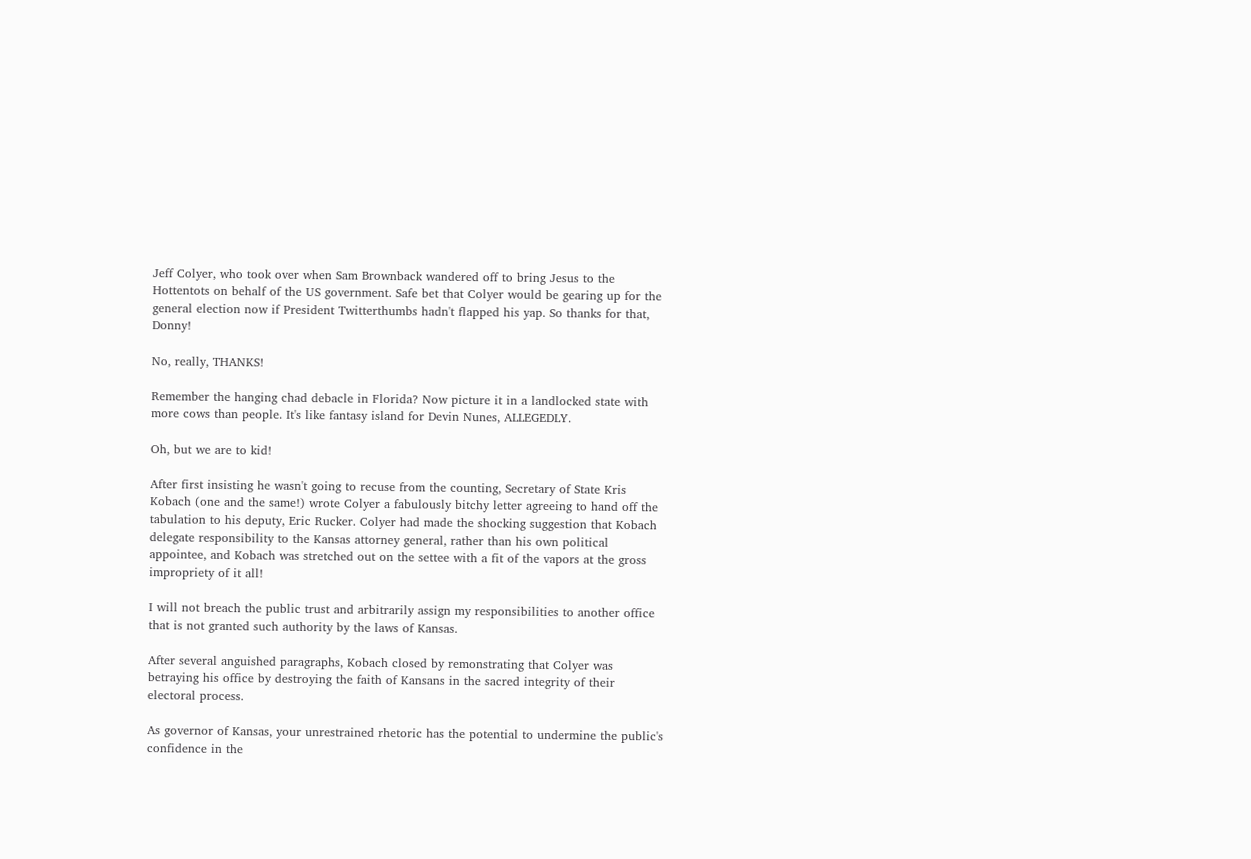Jeff Colyer, who took over when Sam Brownback wandered off to bring Jesus to the Hottentots on behalf of the US government. Safe bet that Colyer would be gearing up for the general election now if President Twitterthumbs hadn't flapped his yap. So thanks for that, Donny!

No, really, THANKS!

Remember the hanging chad debacle in Florida? Now picture it in a landlocked state with more cows than people. It's like fantasy island for Devin Nunes, ALLEGEDLY.

Oh, but we are to kid!

After first insisting he wasn't going to recuse from the counting, Secretary of State Kris Kobach (one and the same!) wrote Colyer a fabulously bitchy letter agreeing to hand off the tabulation to his deputy, Eric Rucker. Colyer had made the shocking suggestion that Kobach delegate responsibility to the Kansas attorney general, rather than his own political appointee, and Kobach was stretched out on the settee with a fit of the vapors at the gross impropriety of it all!

I will not breach the public trust and arbitrarily assign my responsibilities to another office that is not granted such authority by the laws of Kansas.

After several anguished paragraphs, Kobach closed by remonstrating that Colyer was betraying his office by destroying the faith of Kansans in the sacred integrity of their electoral process.

As governor of Kansas, your unrestrained rhetoric has the potential to undermine the public's confidence in the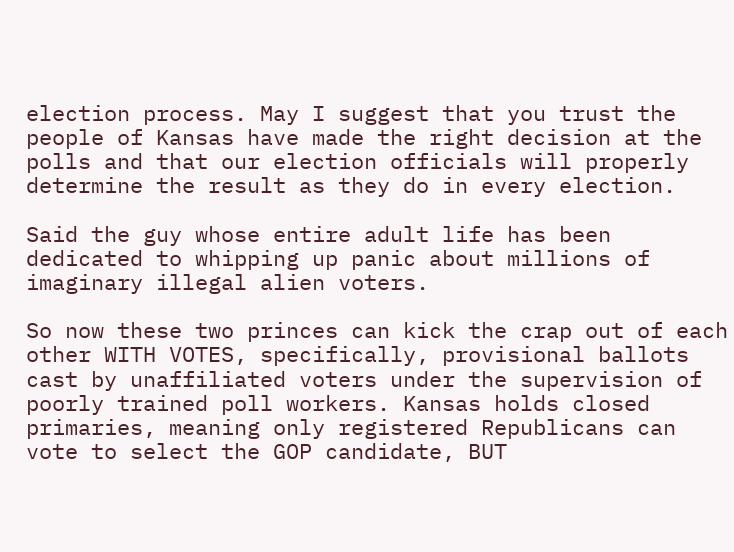election process. May I suggest that you trust the people of Kansas have made the right decision at the polls and that our election officials will properly determine the result as they do in every election.

Said the guy whose entire adult life has been dedicated to whipping up panic about millions of imaginary illegal alien voters.

So now these two princes can kick the crap out of each other WITH VOTES, specifically, provisional ballots cast by unaffiliated voters under the supervision of poorly trained poll workers. Kansas holds closed primaries, meaning only registered Republicans can vote to select the GOP candidate, BUT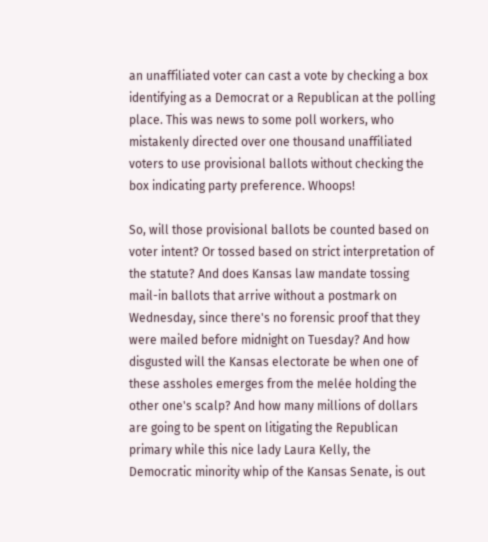an unaffiliated voter can cast a vote by checking a box identifying as a Democrat or a Republican at the polling place. This was news to some poll workers, who mistakenly directed over one thousand unaffiliated voters to use provisional ballots without checking the box indicating party preference. Whoops!

So, will those provisional ballots be counted based on voter intent? Or tossed based on strict interpretation of the statute? And does Kansas law mandate tossing mail-in ballots that arrive without a postmark on Wednesday, since there's no forensic proof that they were mailed before midnight on Tuesday? And how disgusted will the Kansas electorate be when one of these assholes emerges from the melée holding the other one's scalp? And how many millions of dollars are going to be spent on litigating the Republican primary while this nice lady Laura Kelly, the Democratic minority whip of the Kansas Senate, is out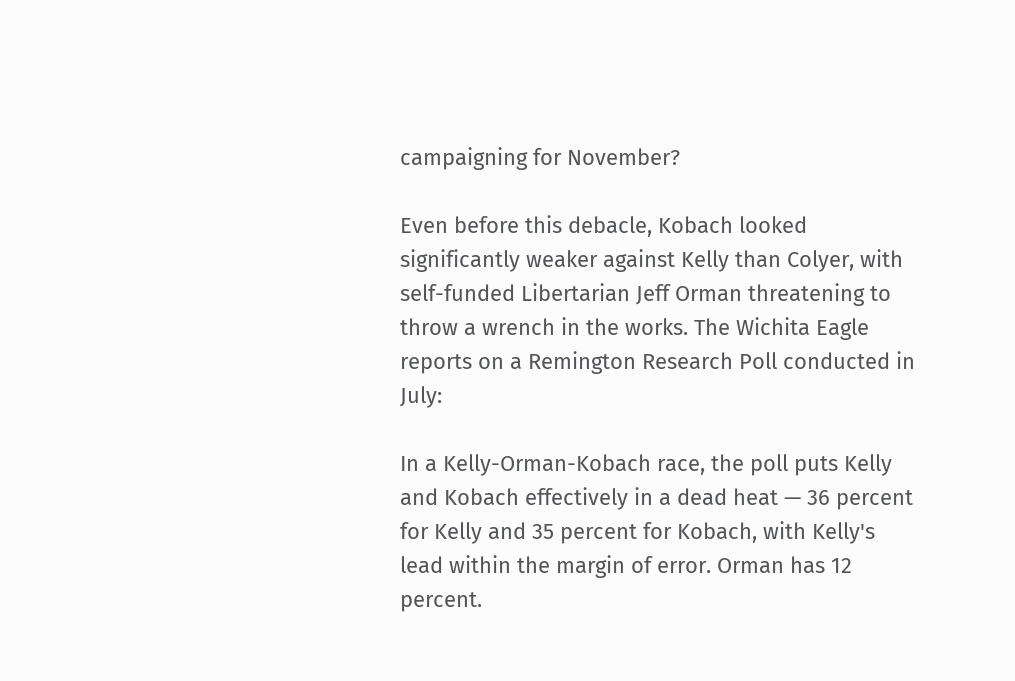campaigning for November?

Even before this debacle, Kobach looked significantly weaker against Kelly than Colyer, with self-funded Libertarian Jeff Orman threatening to throw a wrench in the works. The Wichita Eagle reports on a Remington Research Poll conducted in July:

In a Kelly-Orman-Kobach race, the poll puts Kelly and Kobach effectively in a dead heat — 36 percent for Kelly and 35 percent for Kobach, with Kelly's lead within the margin of error. Orman has 12 percent.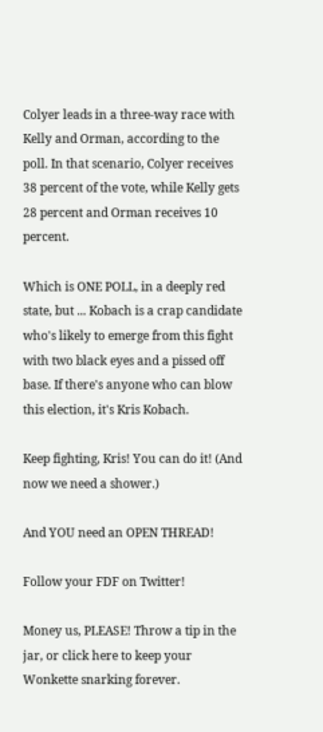Colyer leads in a three-way race with Kelly and Orman, according to the poll. In that scenario, Colyer receives 38 percent of the vote, while Kelly gets 28 percent and Orman receives 10 percent.

Which is ONE POLL, in a deeply red state, but ... Kobach is a crap candidate who's likely to emerge from this fight with two black eyes and a pissed off base. If there's anyone who can blow this election, it's Kris Kobach.

Keep fighting, Kris! You can do it! (And now we need a shower.)

And YOU need an OPEN THREAD!

Follow your FDF on Twitter!

Money us, PLEASE! Throw a tip in the jar, or click here to keep your Wonkette snarking forever.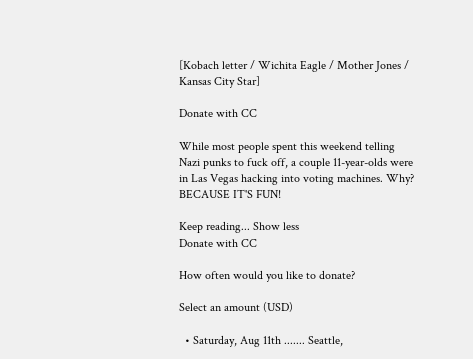[Kobach letter / Wichita Eagle / Mother Jones / Kansas City Star]

Donate with CC

While most people spent this weekend telling Nazi punks to fuck off, a couple 11-year-olds were in Las Vegas hacking into voting machines. Why? BECAUSE IT'S FUN!

Keep reading... Show less
Donate with CC

How often would you like to donate?

Select an amount (USD)

  • Saturday, Aug 11th ....... Seattle,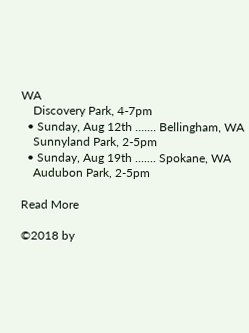WA
    Discovery Park, 4-7pm
  • Sunday, Aug 12th ....... Bellingham, WA
    Sunnyland Park, 2-5pm
  • Sunday, Aug 19th ....... Spokane, WA
    Audubon Park, 2-5pm

Read More

©2018 by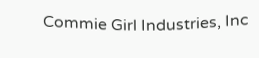Commie Girl Industries, Inc